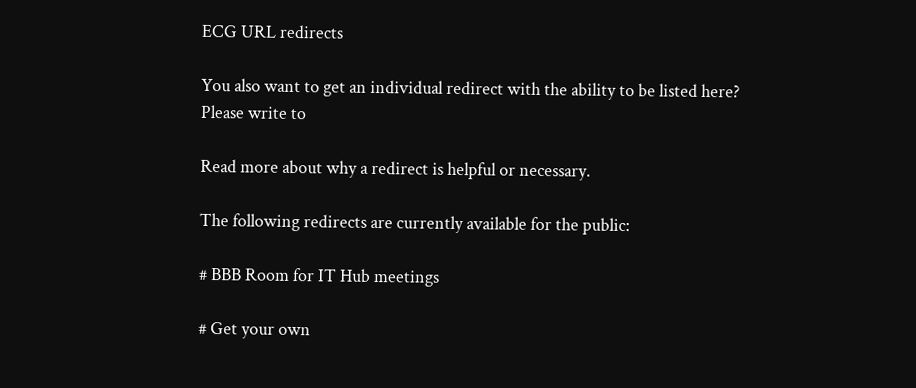ECG URL redirects

You also want to get an individual redirect with the ability to be listed here?
Please write to

Read more about why a redirect is helpful or necessary.

The following redirects are currently available for the public:

# BBB Room for IT Hub meetings

# Get your own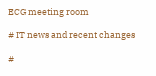ECG meeting room

# IT news and recent changes

#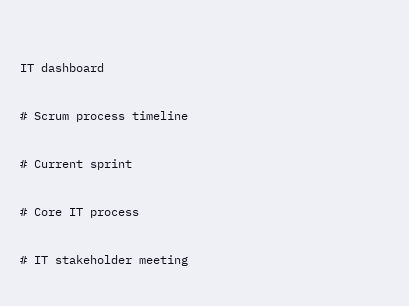IT dashboard

# Scrum process timeline

# Current sprint

# Core IT process

# IT stakeholder meeting